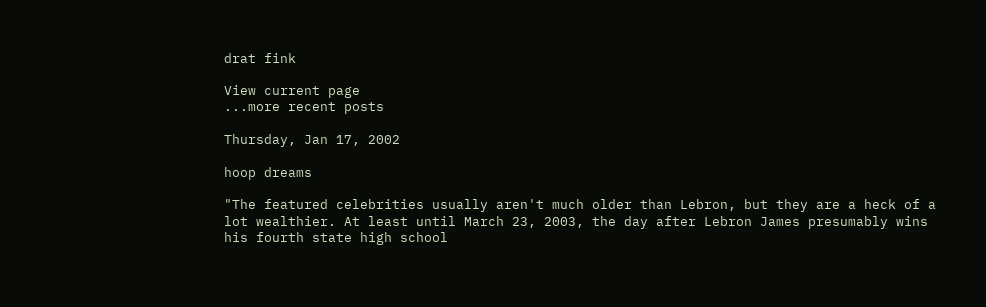drat fink

View current page
...more recent posts

Thursday, Jan 17, 2002

hoop dreams

"The featured celebrities usually aren't much older than Lebron, but they are a heck of a lot wealthier. At least until March 23, 2003, the day after Lebron James presumably wins his fourth state high school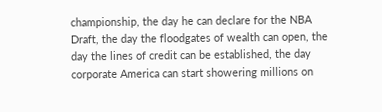championship, the day he can declare for the NBA Draft, the day the floodgates of wealth can open, the day the lines of credit can be established, the day corporate America can start showering millions on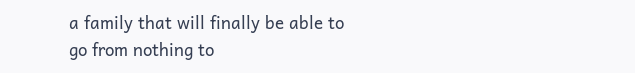a family that will finally be able to go from nothing to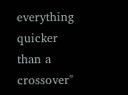everything quicker than a crossover"